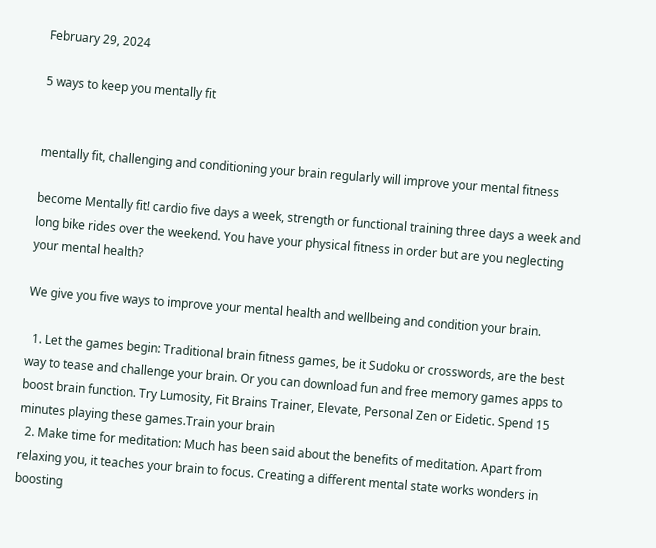February 29, 2024

5 ways to keep you mentally fit


mentally fit, challenging and conditioning your brain regularly will improve your mental fitness

become Mentally fit! cardio five days a week, strength or functional training three days a week and long bike rides over the weekend. You have your physical fitness in order but are you neglecting your mental health?

We give you five ways to improve your mental health and wellbeing and condition your brain.

  1. Let the games begin: Traditional brain fitness games, be it Sudoku or crosswords, are the best way to tease and challenge your brain. Or you can download fun and free memory games apps to boost brain function. Try Lumosity, Fit Brains Trainer, Elevate, Personal Zen or Eidetic. Spend 15 minutes playing these games.Train your brain
  2. Make time for meditation: Much has been said about the benefits of meditation. Apart from relaxing you, it teaches your brain to focus. Creating a different mental state works wonders in boosting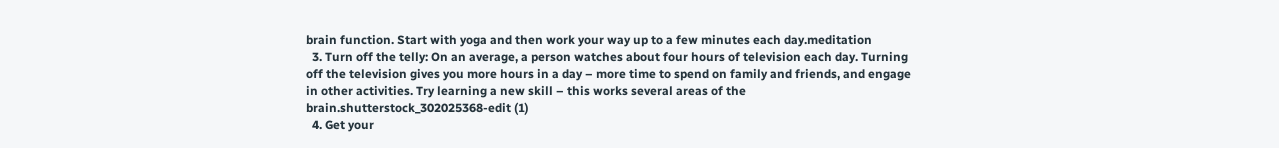brain function. Start with yoga and then work your way up to a few minutes each day.meditation
  3. Turn off the telly: On an average, a person watches about four hours of television each day. Turning off the television gives you more hours in a day – more time to spend on family and friends, and engage in other activities. Try learning a new skill – this works several areas of the brain.shutterstock_302025368-edit (1)
  4. Get your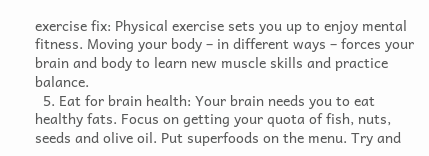exercise fix: Physical exercise sets you up to enjoy mental fitness. Moving your body – in different ways – forces your brain and body to learn new muscle skills and practice balance.
  5. Eat for brain health: Your brain needs you to eat healthy fats. Focus on getting your quota of fish, nuts, seeds and olive oil. Put superfoods on the menu. Try and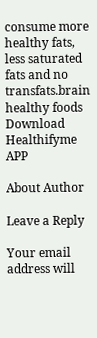consume more healthy fats, less saturated fats and no transfats.brain healthy foods
Download Healthifyme APP

About Author

Leave a Reply

Your email address will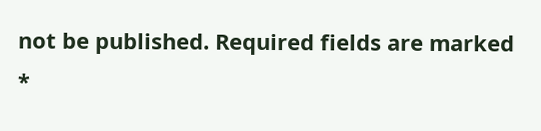not be published. Required fields are marked *